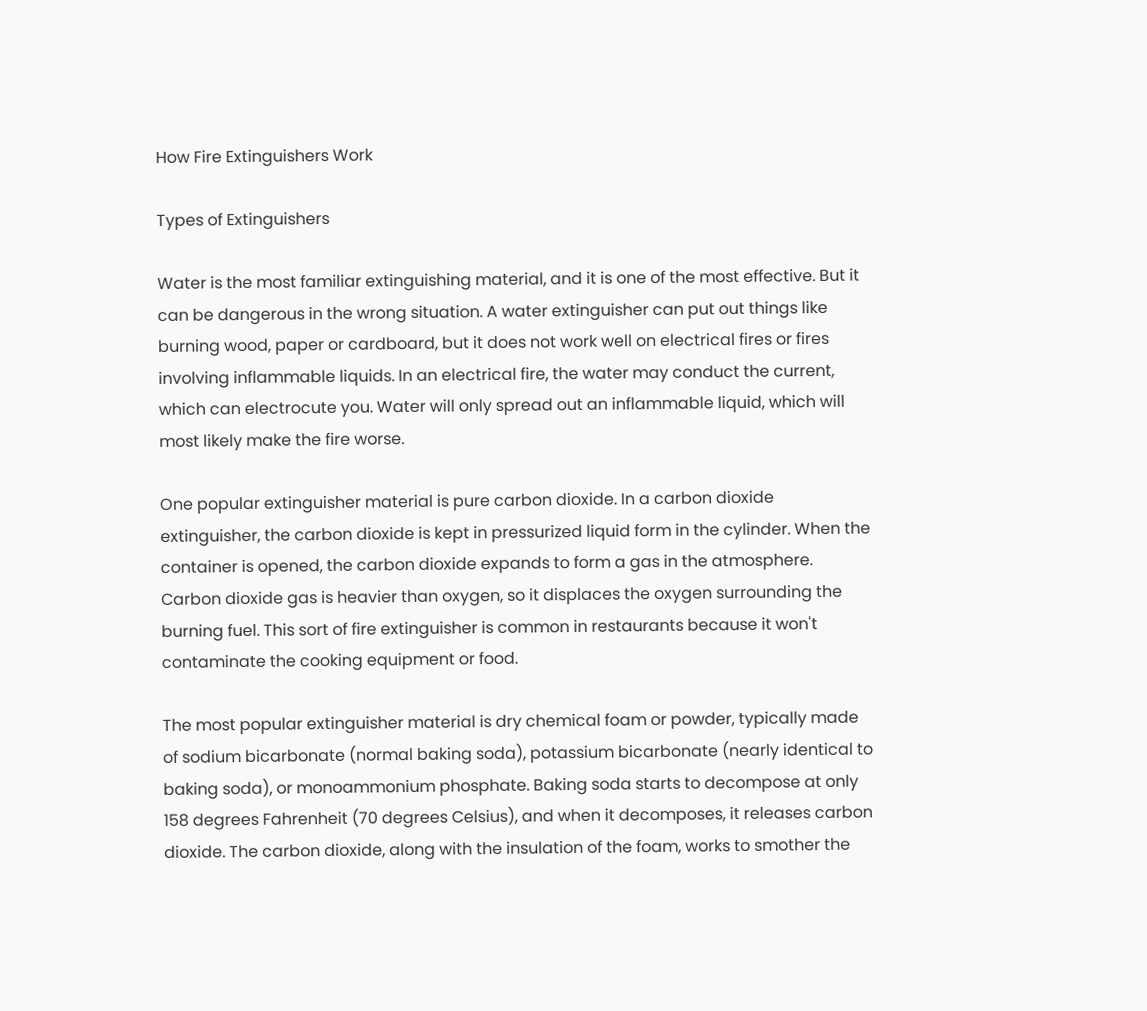How Fire Extinguishers Work

Types of Extinguishers

Water is the most familiar extinguishing material, and it is one of the most effective. But it can be dangerous in the wrong situation. A water extinguisher can put out things like burning wood, paper or cardboard, but it does not work well on electrical fires or fires involving inflammable liquids. In an electrical fire, the water may conduct the current, which can electrocute you. Water will only spread out an inflammable liquid, which will most likely make the fire worse.

One popular extinguisher material is pure carbon dioxide. In a carbon dioxide extinguisher, the carbon dioxide is kept in pressurized liquid form in the cylinder. When the container is opened, the carbon dioxide expands to form a gas in the atmosphere. Carbon dioxide gas is heavier than oxygen, so it displaces the oxygen surrounding the burning fuel. This sort of fire extinguisher is common in restaurants because it won't contaminate the cooking equipment or food.

The most popular extinguisher material is dry chemical foam or powder, typically made of sodium bicarbonate (normal baking soda), potassium bicarbonate (nearly identical to baking soda), or monoammonium phosphate. Baking soda starts to decompose at only 158 degrees Fahrenheit (70 degrees Celsius), and when it decomposes, it releases carbon dioxide. The carbon dioxide, along with the insulation of the foam, works to smother the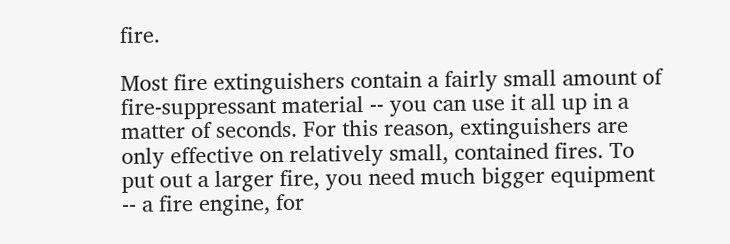fire.

Most fire extinguishers contain a fairly small amount of fire-suppressant material -- you can use it all up in a matter of seconds. For this reason, extinguishers are only effective on relatively small, contained fires. To put out a larger fire, you need much bigger equipment -- a fire engine, for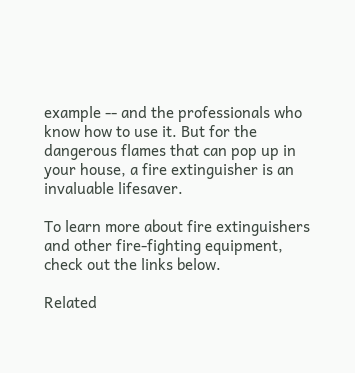example -- and the professionals who know how to use it. But for the dangerous flames that can pop up in your house, a fire extinguisher is an invaluable lifesaver.

To learn more about fire extinguishers and other fire-fighting equipment, check out the links below.

Related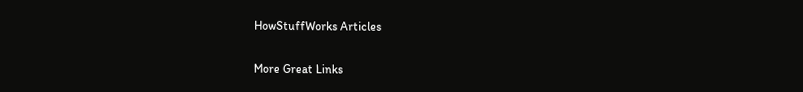HowStuffWorks Articles

More Great Links